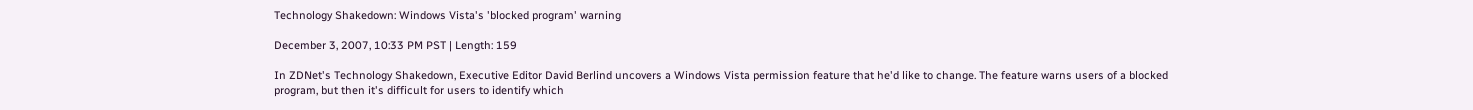Technology Shakedown: Windows Vista's 'blocked program' warning

December 3, 2007, 10:33 PM PST | Length: 159

In ZDNet's Technology Shakedown, Executive Editor David Berlind uncovers a Windows Vista permission feature that he'd like to change. The feature warns users of a blocked program, but then it's difficult for users to identify which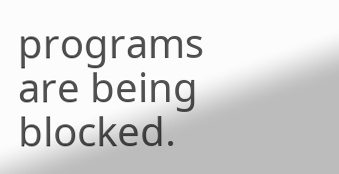programs are being blocked.